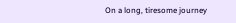On a long, tiresome journey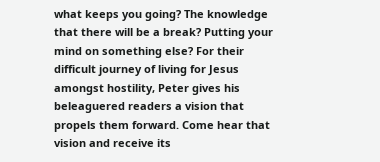what keeps you going? The knowledge that there will be a break? Putting your mind on something else? For their difficult journey of living for Jesus amongst hostility, Peter gives his beleaguered readers a vision that propels them forward. Come hear that vision and receive its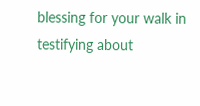blessing for your walk in testifying about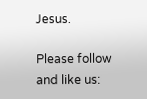Jesus.

Please follow and like us: